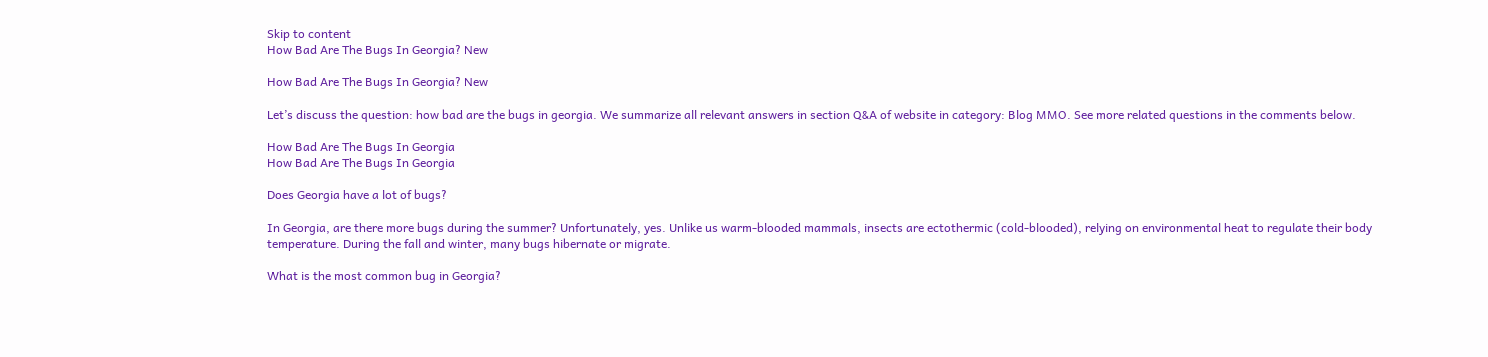Skip to content
How Bad Are The Bugs In Georgia? New

How Bad Are The Bugs In Georgia? New

Let’s discuss the question: how bad are the bugs in georgia. We summarize all relevant answers in section Q&A of website in category: Blog MMO. See more related questions in the comments below.

How Bad Are The Bugs In Georgia
How Bad Are The Bugs In Georgia

Does Georgia have a lot of bugs?

In Georgia, are there more bugs during the summer? Unfortunately, yes. Unlike us warm-blooded mammals, insects are ectothermic (cold-blooded), relying on environmental heat to regulate their body temperature. During the fall and winter, many bugs hibernate or migrate.

What is the most common bug in Georgia?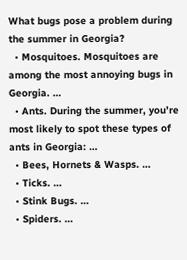What bugs pose a problem during the summer in Georgia?
  • Mosquitoes. Mosquitoes are among the most annoying bugs in Georgia. …
  • Ants. During the summer, you’re most likely to spot these types of ants in Georgia: …
  • Bees, Hornets & Wasps. …
  • Ticks. …
  • Stink Bugs. …
  • Spiders. …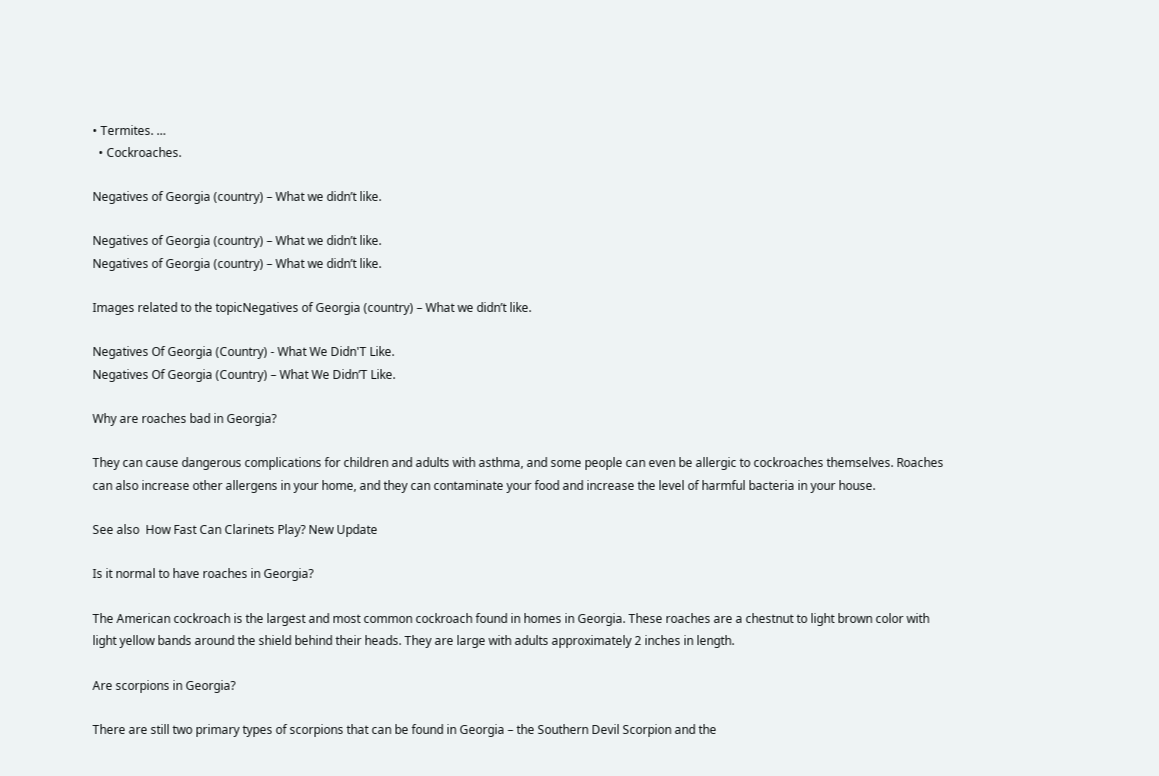• Termites. …
  • Cockroaches.

Negatives of Georgia (country) – What we didn’t like.

Negatives of Georgia (country) – What we didn’t like.
Negatives of Georgia (country) – What we didn’t like.

Images related to the topicNegatives of Georgia (country) – What we didn’t like.

Negatives Of Georgia (Country) - What We Didn'T Like.
Negatives Of Georgia (Country) – What We Didn’T Like.

Why are roaches bad in Georgia?

They can cause dangerous complications for children and adults with asthma, and some people can even be allergic to cockroaches themselves. Roaches can also increase other allergens in your home, and they can contaminate your food and increase the level of harmful bacteria in your house.

See also  How Fast Can Clarinets Play? New Update

Is it normal to have roaches in Georgia?

The American cockroach is the largest and most common cockroach found in homes in Georgia. These roaches are a chestnut to light brown color with light yellow bands around the shield behind their heads. They are large with adults approximately 2 inches in length.

Are scorpions in Georgia?

There are still two primary types of scorpions that can be found in Georgia – the Southern Devil Scorpion and the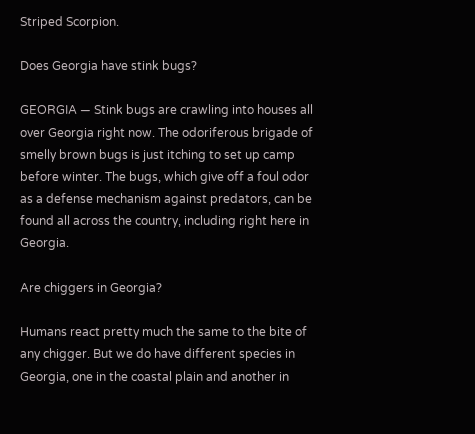Striped Scorpion.

Does Georgia have stink bugs?

GEORGIA — Stink bugs are crawling into houses all over Georgia right now. The odoriferous brigade of smelly brown bugs is just itching to set up camp before winter. The bugs, which give off a foul odor as a defense mechanism against predators, can be found all across the country, including right here in Georgia.

Are chiggers in Georgia?

Humans react pretty much the same to the bite of any chigger. But we do have different species in Georgia, one in the coastal plain and another in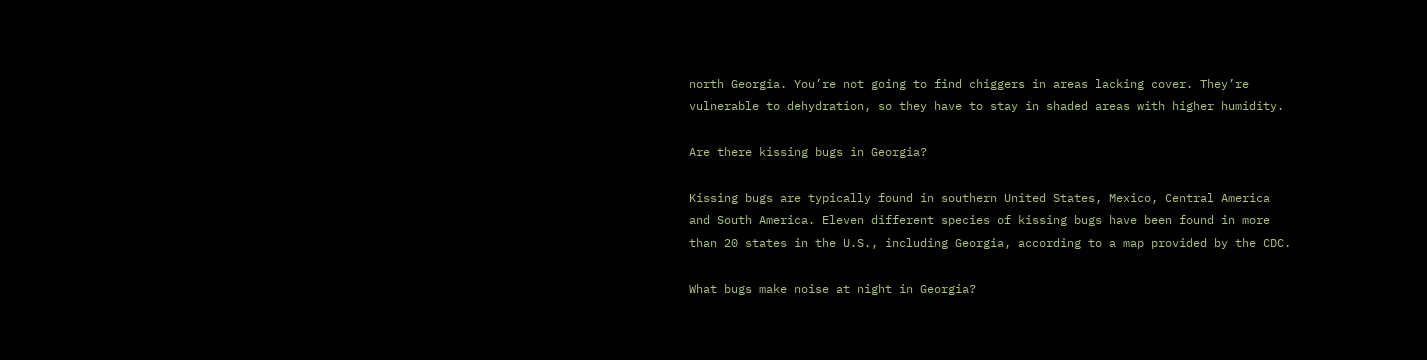north Georgia. You’re not going to find chiggers in areas lacking cover. They’re vulnerable to dehydration, so they have to stay in shaded areas with higher humidity.

Are there kissing bugs in Georgia?

Kissing bugs are typically found in southern United States, Mexico, Central America and South America. Eleven different species of kissing bugs have been found in more than 20 states in the U.S., including Georgia, according to a map provided by the CDC.

What bugs make noise at night in Georgia?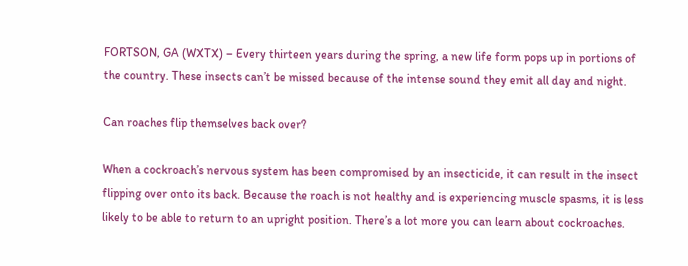FORTSON, GA (WXTX) – Every thirteen years during the spring, a new life form pops up in portions of the country. These insects can’t be missed because of the intense sound they emit all day and night.

Can roaches flip themselves back over?

When a cockroach’s nervous system has been compromised by an insecticide, it can result in the insect flipping over onto its back. Because the roach is not healthy and is experiencing muscle spasms, it is less likely to be able to return to an upright position. There’s a lot more you can learn about cockroaches.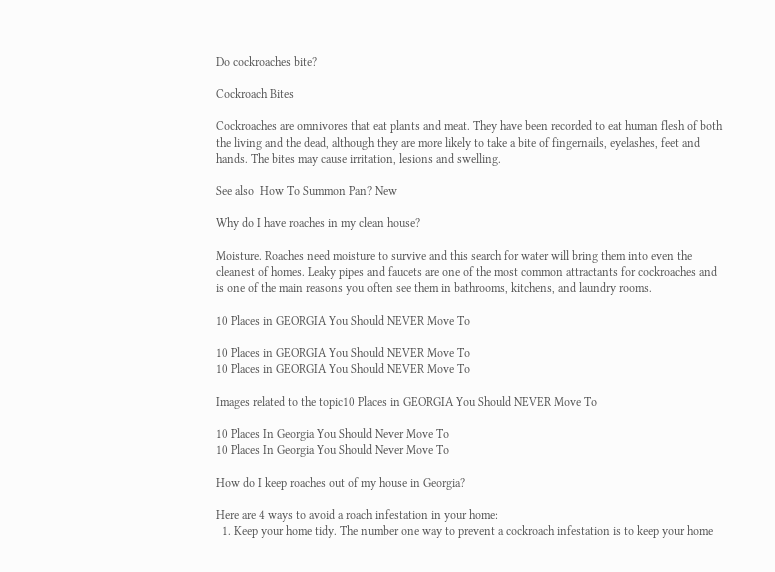Do cockroaches bite?

Cockroach Bites

Cockroaches are omnivores that eat plants and meat. They have been recorded to eat human flesh of both the living and the dead, although they are more likely to take a bite of fingernails, eyelashes, feet and hands. The bites may cause irritation, lesions and swelling.

See also  How To Summon Pan? New

Why do I have roaches in my clean house?

Moisture. Roaches need moisture to survive and this search for water will bring them into even the cleanest of homes. Leaky pipes and faucets are one of the most common attractants for cockroaches and is one of the main reasons you often see them in bathrooms, kitchens, and laundry rooms.

10 Places in GEORGIA You Should NEVER Move To

10 Places in GEORGIA You Should NEVER Move To
10 Places in GEORGIA You Should NEVER Move To

Images related to the topic10 Places in GEORGIA You Should NEVER Move To

10 Places In Georgia You Should Never Move To
10 Places In Georgia You Should Never Move To

How do I keep roaches out of my house in Georgia?

Here are 4 ways to avoid a roach infestation in your home:
  1. Keep your home tidy. The number one way to prevent a cockroach infestation is to keep your home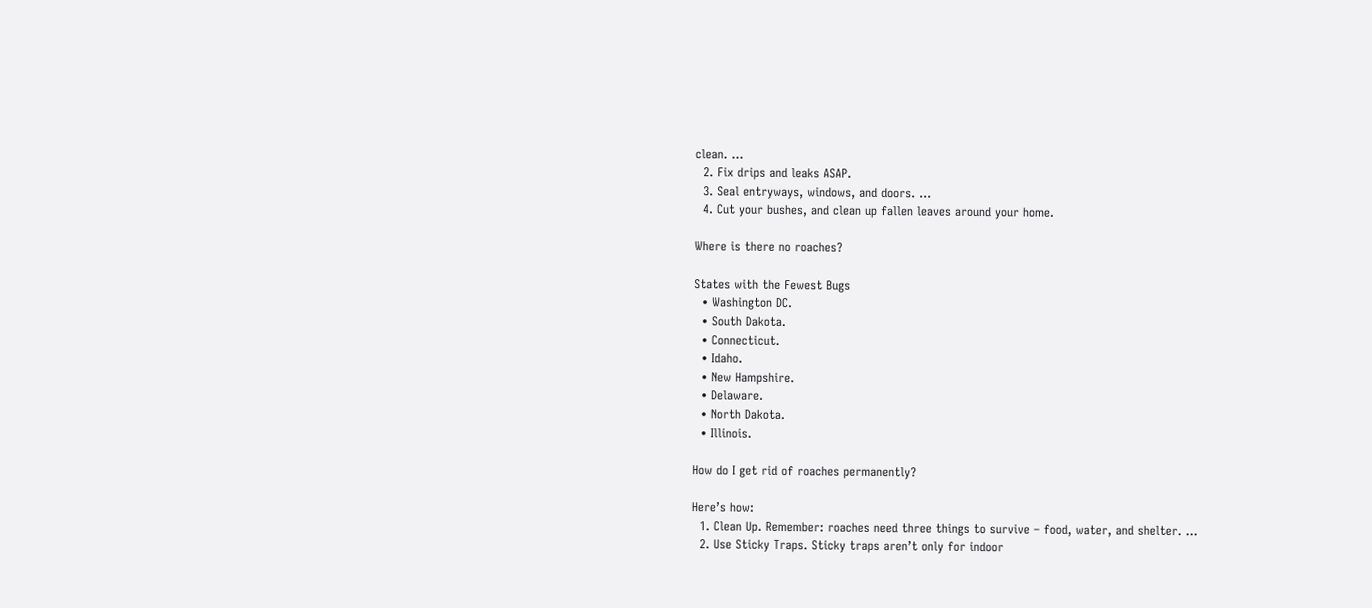clean. …
  2. Fix drips and leaks ASAP.
  3. Seal entryways, windows, and doors. …
  4. Cut your bushes, and clean up fallen leaves around your home.

Where is there no roaches?

States with the Fewest Bugs
  • Washington DC.
  • South Dakota.
  • Connecticut.
  • Idaho.
  • New Hampshire.
  • Delaware.
  • North Dakota.
  • Illinois.

How do I get rid of roaches permanently?

Here’s how:
  1. Clean Up. Remember: roaches need three things to survive – food, water, and shelter. …
  2. Use Sticky Traps. Sticky traps aren’t only for indoor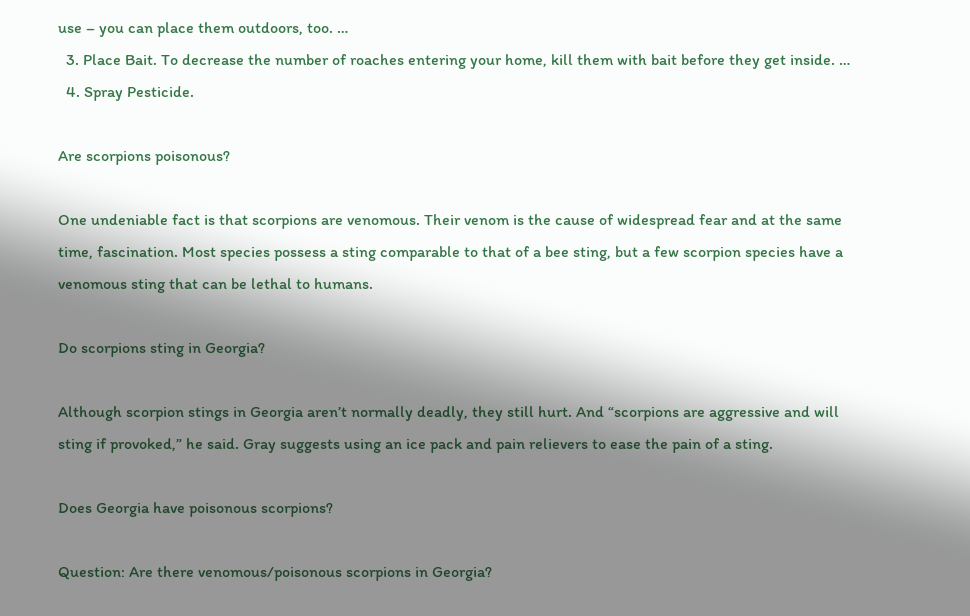use – you can place them outdoors, too. …
  3. Place Bait. To decrease the number of roaches entering your home, kill them with bait before they get inside. …
  4. Spray Pesticide.

Are scorpions poisonous?

One undeniable fact is that scorpions are venomous. Their venom is the cause of widespread fear and at the same time, fascination. Most species possess a sting comparable to that of a bee sting, but a few scorpion species have a venomous sting that can be lethal to humans.

Do scorpions sting in Georgia?

Although scorpion stings in Georgia aren’t normally deadly, they still hurt. And “scorpions are aggressive and will sting if provoked,” he said. Gray suggests using an ice pack and pain relievers to ease the pain of a sting.

Does Georgia have poisonous scorpions?

Question: Are there venomous/poisonous scorpions in Georgia?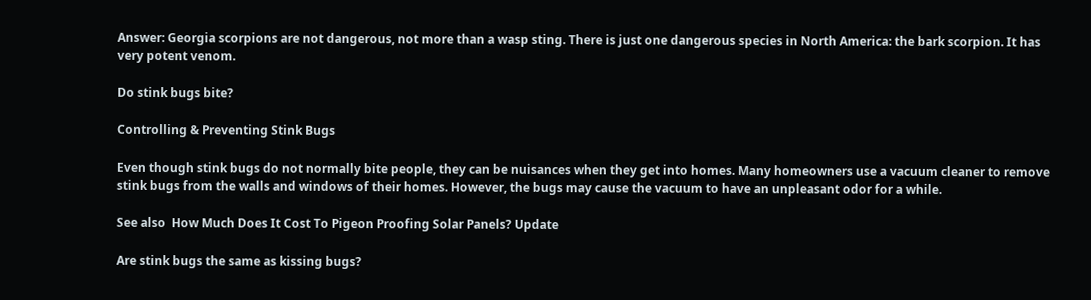Answer: Georgia scorpions are not dangerous, not more than a wasp sting. There is just one dangerous species in North America: the bark scorpion. It has very potent venom.

Do stink bugs bite?

Controlling & Preventing Stink Bugs

Even though stink bugs do not normally bite people, they can be nuisances when they get into homes. Many homeowners use a vacuum cleaner to remove stink bugs from the walls and windows of their homes. However, the bugs may cause the vacuum to have an unpleasant odor for a while.

See also  How Much Does It Cost To Pigeon Proofing Solar Panels? Update

Are stink bugs the same as kissing bugs?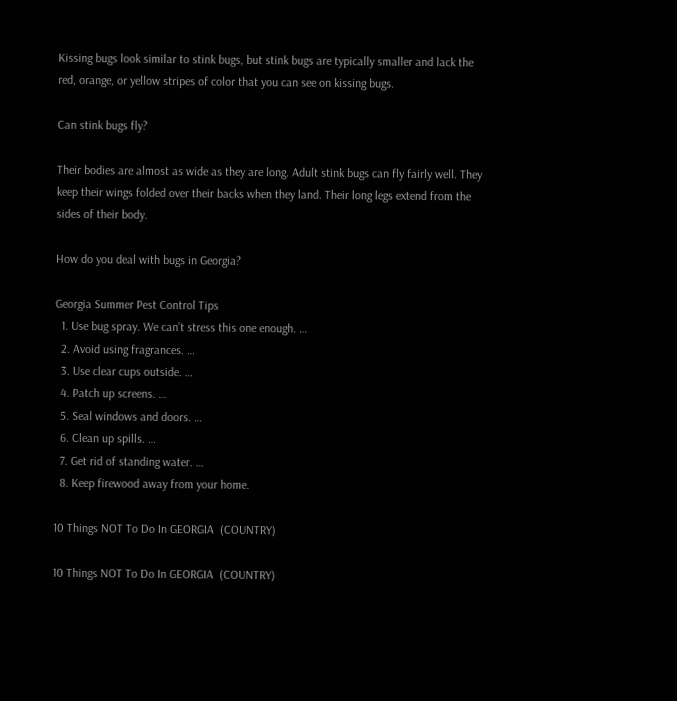Kissing bugs look similar to stink bugs, but stink bugs are typically smaller and lack the red, orange, or yellow stripes of color that you can see on kissing bugs.

Can stink bugs fly?

Their bodies are almost as wide as they are long. Adult stink bugs can fly fairly well. They keep their wings folded over their backs when they land. Their long legs extend from the sides of their body.

How do you deal with bugs in Georgia?

Georgia Summer Pest Control Tips
  1. Use bug spray. We can’t stress this one enough. …
  2. Avoid using fragrances. …
  3. Use clear cups outside. …
  4. Patch up screens. …
  5. Seal windows and doors. …
  6. Clean up spills. …
  7. Get rid of standing water. …
  8. Keep firewood away from your home.

10 Things NOT To Do In GEORGIA  (COUNTRY)

10 Things NOT To Do In GEORGIA  (COUNTRY)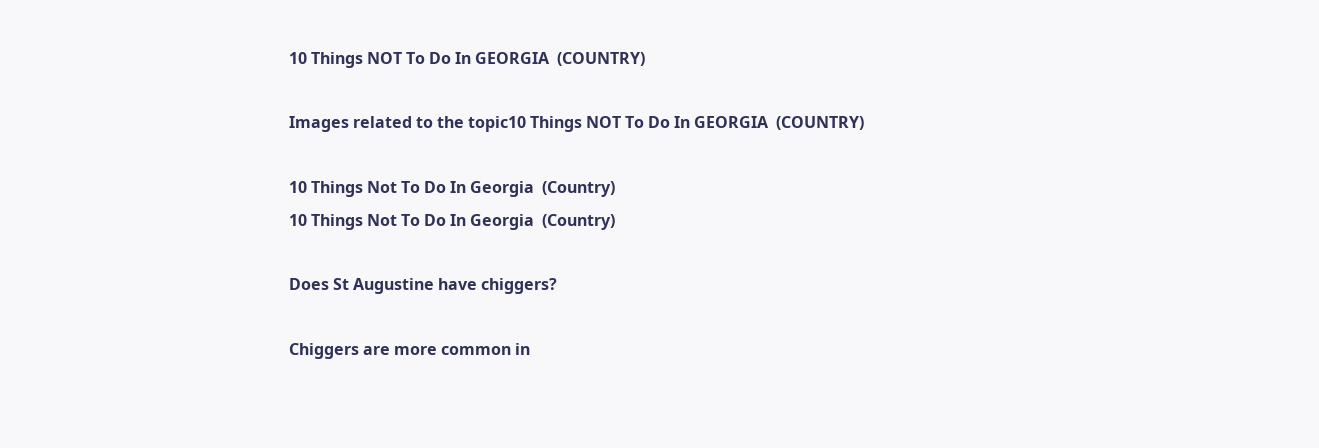10 Things NOT To Do In GEORGIA  (COUNTRY)

Images related to the topic10 Things NOT To Do In GEORGIA  (COUNTRY)

10 Things Not To Do In Georgia  (Country)
10 Things Not To Do In Georgia  (Country)

Does St Augustine have chiggers?

Chiggers are more common in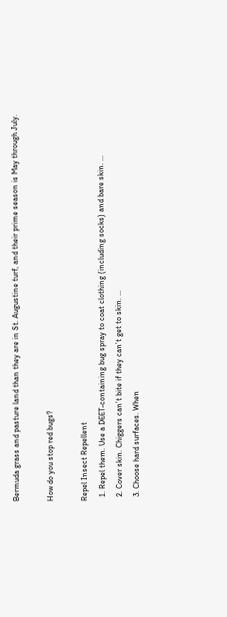Bermuda grass and pasture land than they are in St. Augustine turf, and their prime season is May through July.

How do you stop red bugs?

Repel Insect Repellent
  1. Repel them. Use a DEET-containing bug spray to coat clothing (including socks) and bare skin. …
  2. Cover skin. Chiggers can’t bite if they can’t get to skin. …
  3. Choose hard surfaces. When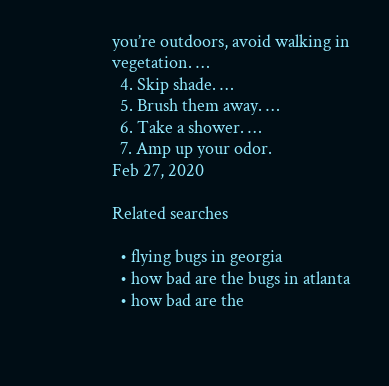you’re outdoors, avoid walking in vegetation. …
  4. Skip shade. …
  5. Brush them away. …
  6. Take a shower. …
  7. Amp up your odor.
Feb 27, 2020

Related searches

  • flying bugs in georgia
  • how bad are the bugs in atlanta
  • how bad are the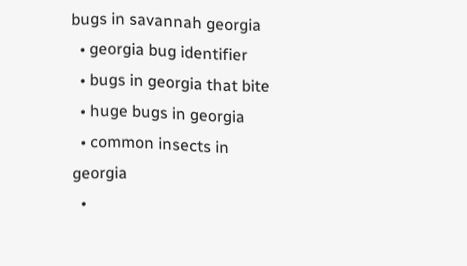bugs in savannah georgia
  • georgia bug identifier
  • bugs in georgia that bite
  • huge bugs in georgia
  • common insects in georgia
  •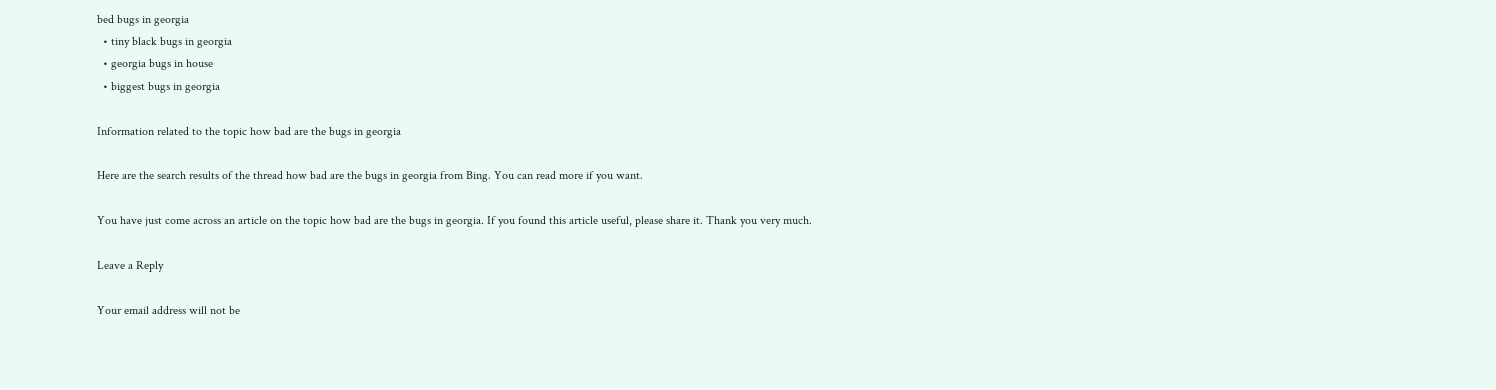bed bugs in georgia
  • tiny black bugs in georgia
  • georgia bugs in house
  • biggest bugs in georgia

Information related to the topic how bad are the bugs in georgia

Here are the search results of the thread how bad are the bugs in georgia from Bing. You can read more if you want.

You have just come across an article on the topic how bad are the bugs in georgia. If you found this article useful, please share it. Thank you very much.

Leave a Reply

Your email address will not be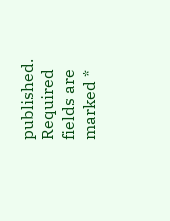published. Required fields are marked *